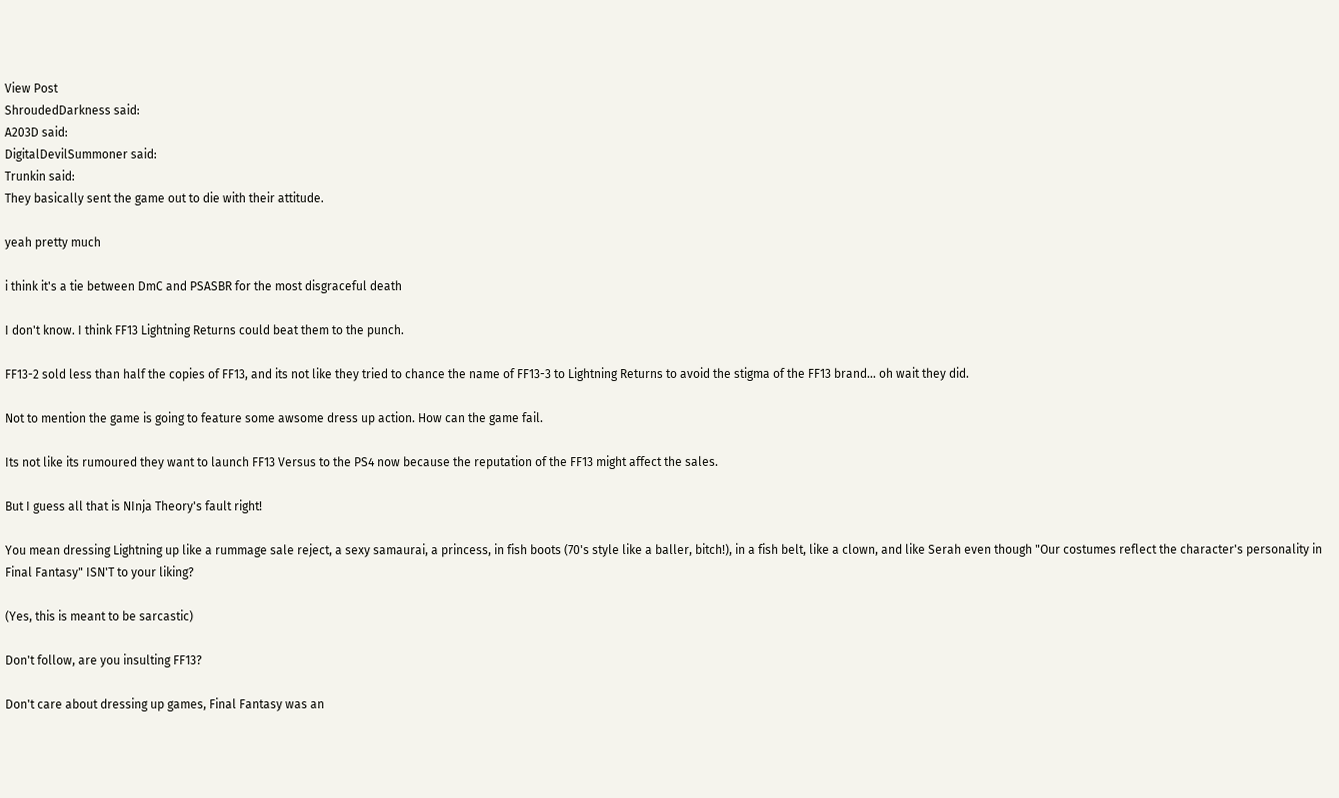View Post
ShroudedDarkness said:
A203D said:
DigitalDevilSummoner said:
Trunkin said:
They basically sent the game out to die with their attitude.

yeah pretty much

i think it's a tie between DmC and PSASBR for the most disgraceful death

I don't know. I think FF13 Lightning Returns could beat them to the punch.

FF13-2 sold less than half the copies of FF13, and its not like they tried to chance the name of FF13-3 to Lightning Returns to avoid the stigma of the FF13 brand... oh wait they did.

Not to mention the game is going to feature some awsome dress up action. How can the game fail.

Its not like its rumoured they want to launch FF13 Versus to the PS4 now because the reputation of the FF13 might affect the sales.

But I guess all that is NInja Theory's fault right!

You mean dressing Lightning up like a rummage sale reject, a sexy samaurai, a princess, in fish boots (70's style like a baller, bitch!), in a fish belt, like a clown, and like Serah even though "Our costumes reflect the character's personality in Final Fantasy" ISN'T to your liking?

(Yes, this is meant to be sarcastic)

Don't follow, are you insulting FF13?

Don't care about dressing up games, Final Fantasy was an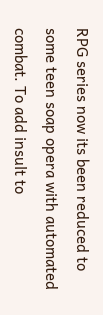RPG series now its been reduced to some teen soap opera with automated combat. To add insult to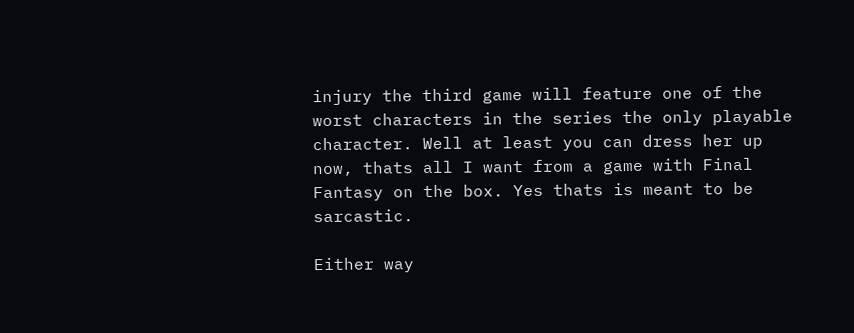injury the third game will feature one of the worst characters in the series the only playable character. Well at least you can dress her up now, thats all I want from a game with Final Fantasy on the box. Yes thats is meant to be sarcastic.

Either way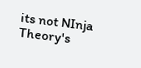its not NInja Theory's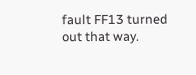fault FF13 turned out that way.